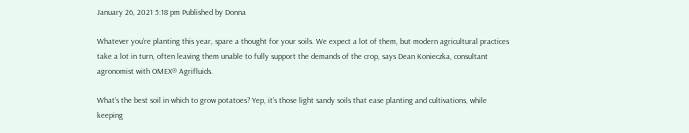January 26, 2021 5:18 pm Published by Donna

Whatever you’re planting this year, spare a thought for your soils. We expect a lot of them, but modern agricultural practices take a lot in turn, often leaving them unable to fully support the demands of the crop, says Dean Konieczka, consultant agronomist with OMEX® Agrifluids.

What’s the best soil in which to grow potatoes? Yep, it’s those light sandy soils that ease planting and cultivations, while keeping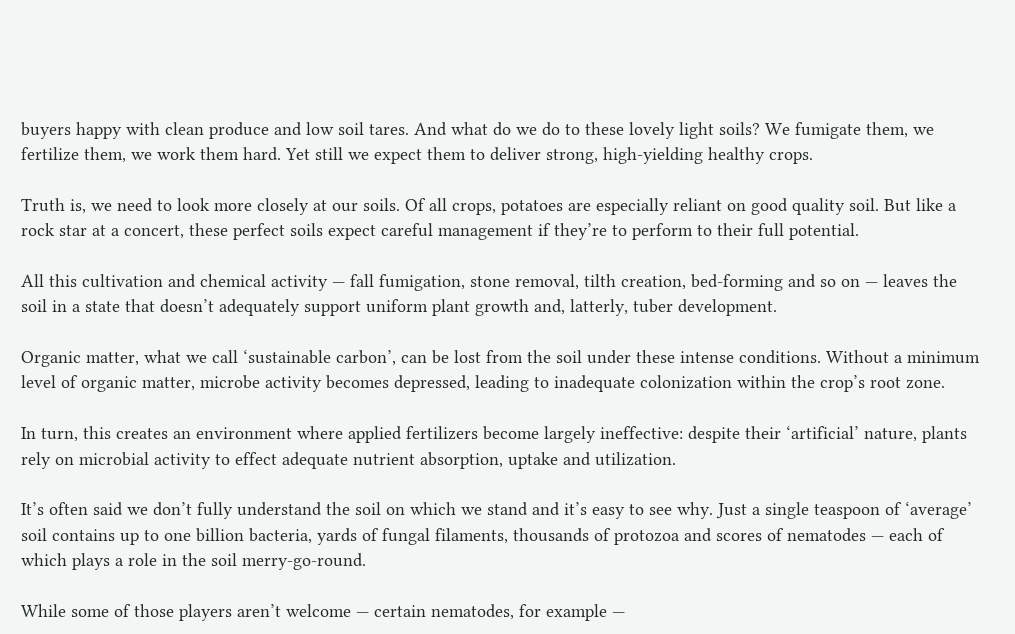buyers happy with clean produce and low soil tares. And what do we do to these lovely light soils? We fumigate them, we fertilize them, we work them hard. Yet still we expect them to deliver strong, high-yielding healthy crops.

Truth is, we need to look more closely at our soils. Of all crops, potatoes are especially reliant on good quality soil. But like a rock star at a concert, these perfect soils expect careful management if they’re to perform to their full potential.

All this cultivation and chemical activity — fall fumigation, stone removal, tilth creation, bed-forming and so on — leaves the soil in a state that doesn’t adequately support uniform plant growth and, latterly, tuber development.

Organic matter, what we call ‘sustainable carbon’, can be lost from the soil under these intense conditions. Without a minimum level of organic matter, microbe activity becomes depressed, leading to inadequate colonization within the crop’s root zone.

In turn, this creates an environment where applied fertilizers become largely ineffective: despite their ‘artificial’ nature, plants rely on microbial activity to effect adequate nutrient absorption, uptake and utilization.

It’s often said we don’t fully understand the soil on which we stand and it’s easy to see why. Just a single teaspoon of ‘average’ soil contains up to one billion bacteria, yards of fungal filaments, thousands of protozoa and scores of nematodes — each of which plays a role in the soil merry-go-round.

While some of those players aren’t welcome — certain nematodes, for example —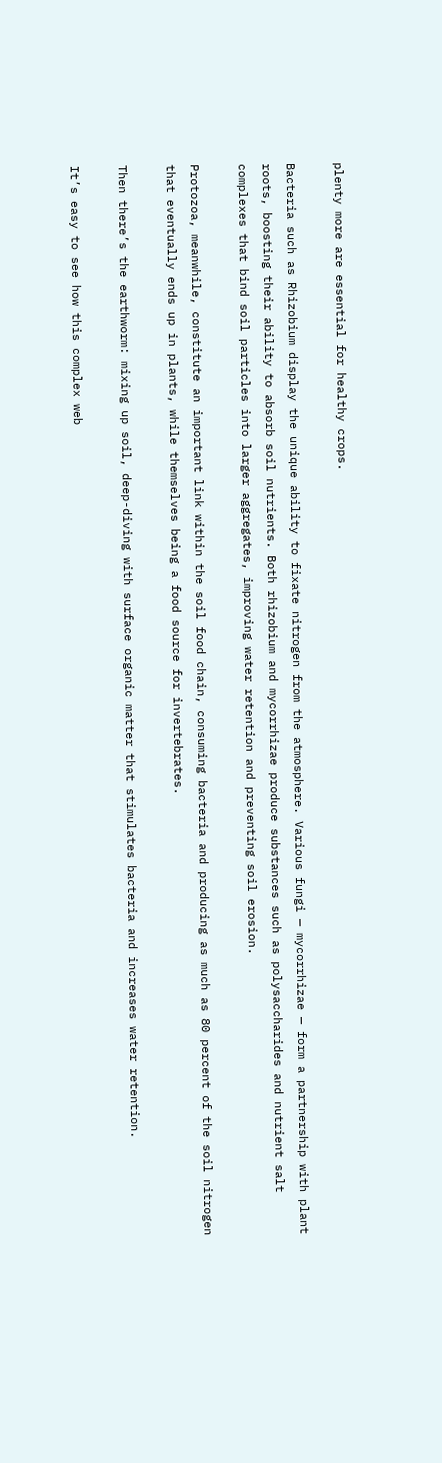plenty more are essential for healthy crops.

Bacteria such as Rhizobium display the unique ability to fixate nitrogen from the atmosphere. Various fungi — mycorrhizae — form a partnership with plant roots, boosting their ability to absorb soil nutrients. Both rhizobium and mycorrhizae produce substances such as polysaccharides and nutrient salt complexes that bind soil particles into larger aggregates, improving water retention and preventing soil erosion.

Protozoa, meanwhile, constitute an important link within the soil food chain, consuming bacteria and producing as much as 80 percent of the soil nitrogen that eventually ends up in plants, while themselves being a food source for invertebrates.

Then there’s the earthworm: mixing up soil, deep-diving with surface organic matter that stimulates bacteria and increases water retention.

It’s easy to see how this complex web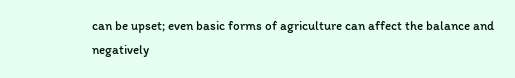can be upset; even basic forms of agriculture can affect the balance and negatively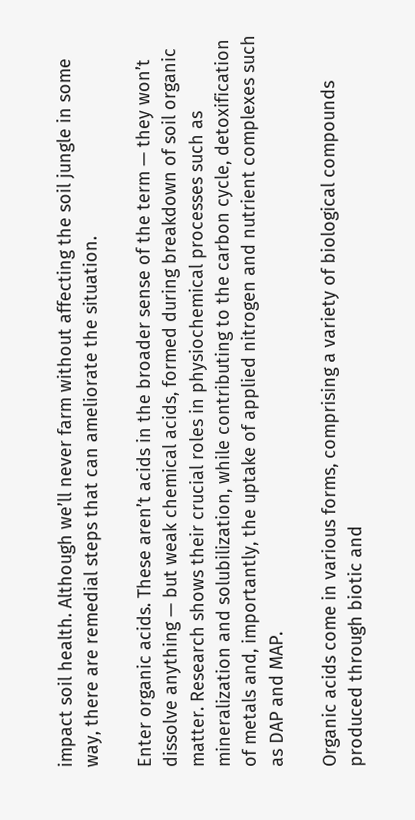impact soil health. Although we’ll never farm without affecting the soil jungle in some way, there are remedial steps that can ameliorate the situation.

Enter organic acids. These aren’t acids in the broader sense of the term — they won’t dissolve anything — but weak chemical acids, formed during breakdown of soil organic matter. Research shows their crucial roles in physiochemical processes such as mineralization and solubilization, while contributing to the carbon cycle, detoxification of metals and, importantly, the uptake of applied nitrogen and nutrient complexes such as DAP and MAP.

Organic acids come in various forms, comprising a variety of biological compounds produced through biotic and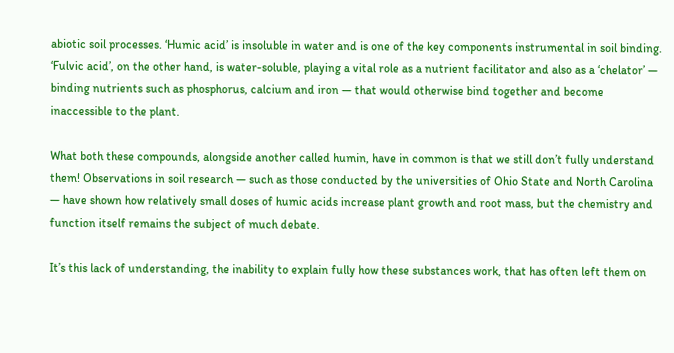abiotic soil processes. ‘Humic acid’ is insoluble in water and is one of the key components instrumental in soil binding. ‘Fulvic acid’, on the other hand, is water-soluble, playing a vital role as a nutrient facilitator and also as a ‘chelator’ — binding nutrients such as phosphorus, calcium and iron — that would otherwise bind together and become inaccessible to the plant.

What both these compounds, alongside another called humin, have in common is that we still don’t fully understand them! Observations in soil research — such as those conducted by the universities of Ohio State and North Carolina — have shown how relatively small doses of humic acids increase plant growth and root mass, but the chemistry and function itself remains the subject of much debate.

It’s this lack of understanding, the inability to explain fully how these substances work, that has often left them on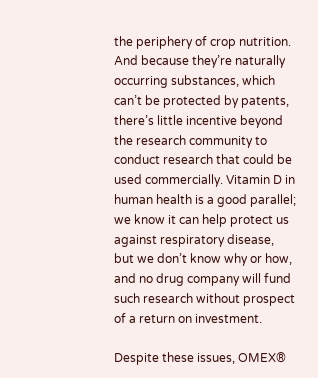the periphery of crop nutrition. And because they’re naturally occurring substances, which can’t be protected by patents, there’s little incentive beyond the research community to conduct research that could be used commercially. Vitamin D in human health is a good parallel; we know it can help protect us against respiratory disease, but we don’t know why or how, and no drug company will fund such research without prospect of a return on investment.

Despite these issues, OMEX®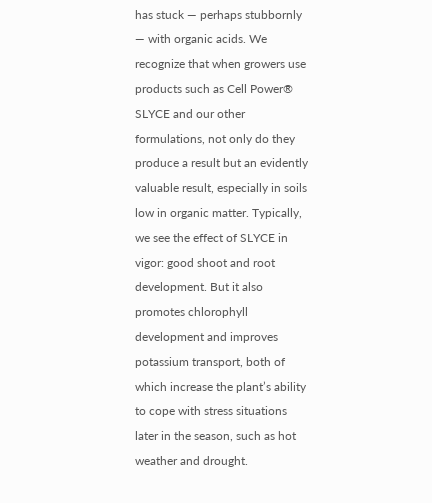has stuck — perhaps stubbornly — with organic acids. We recognize that when growers use products such as Cell Power® SLYCE and our other formulations, not only do they produce a result but an evidently valuable result, especially in soils low in organic matter. Typically, we see the effect of SLYCE in vigor: good shoot and root development. But it also promotes chlorophyll development and improves potassium transport, both of which increase the plant’s ability to cope with stress situations later in the season, such as hot weather and drought.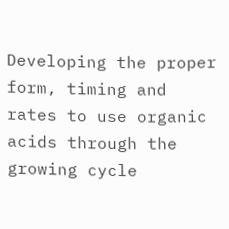Developing the proper form, timing and rates to use organic acids through the growing cycle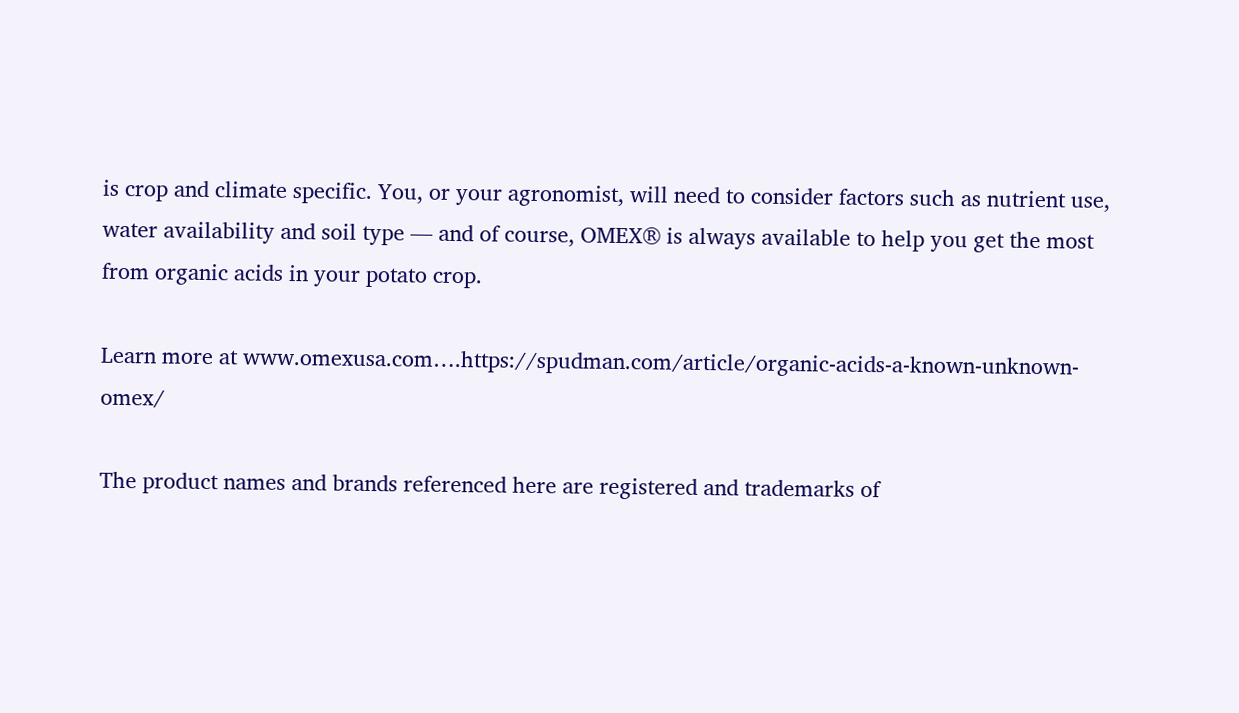is crop and climate specific. You, or your agronomist, will need to consider factors such as nutrient use, water availability and soil type — and of course, OMEX® is always available to help you get the most from organic acids in your potato crop.

Learn more at www.omexusa.com….https://spudman.com/article/organic-acids-a-known-unknown-omex/

The product names and brands referenced here are registered and trademarks of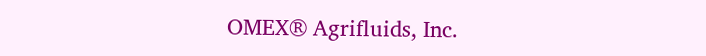OMEX® Agrifluids, Inc.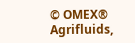© OMEX® Agrifluids,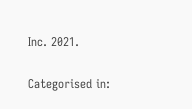Inc. 2021.

Categorised in: